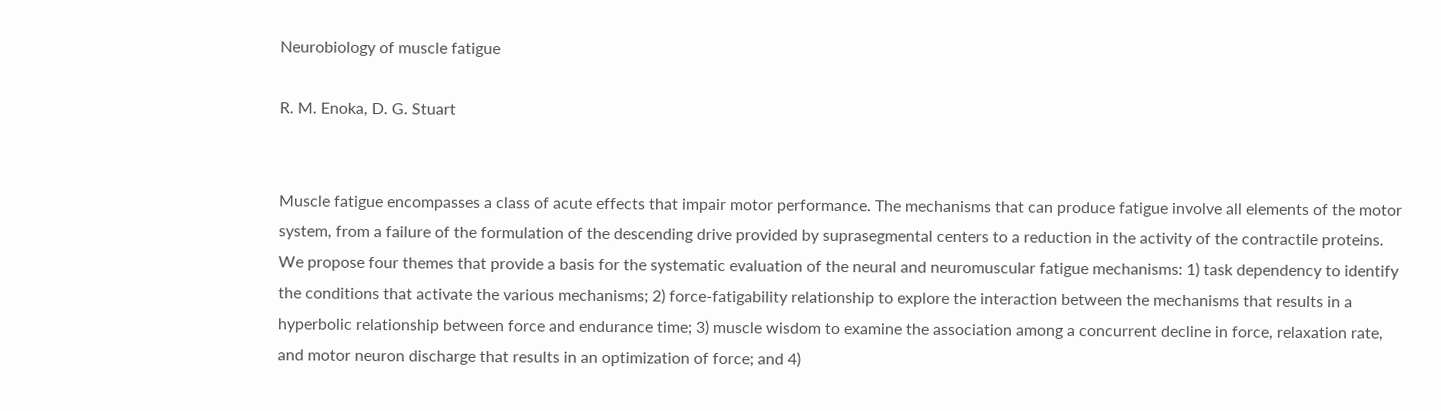Neurobiology of muscle fatigue

R. M. Enoka, D. G. Stuart


Muscle fatigue encompasses a class of acute effects that impair motor performance. The mechanisms that can produce fatigue involve all elements of the motor system, from a failure of the formulation of the descending drive provided by suprasegmental centers to a reduction in the activity of the contractile proteins. We propose four themes that provide a basis for the systematic evaluation of the neural and neuromuscular fatigue mechanisms: 1) task dependency to identify the conditions that activate the various mechanisms; 2) force-fatigability relationship to explore the interaction between the mechanisms that results in a hyperbolic relationship between force and endurance time; 3) muscle wisdom to examine the association among a concurrent decline in force, relaxation rate, and motor neuron discharge that results in an optimization of force; and 4)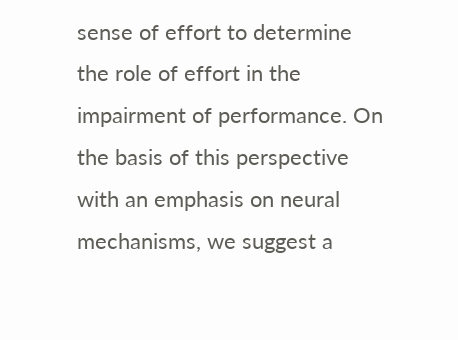sense of effort to determine the role of effort in the impairment of performance. On the basis of this perspective with an emphasis on neural mechanisms, we suggest a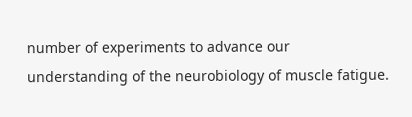number of experiments to advance our understanding of the neurobiology of muscle fatigue.